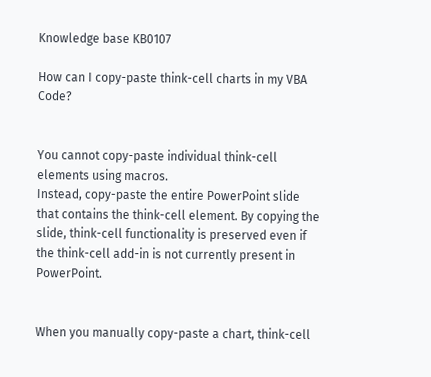Knowledge base KB0107

How can I copy-paste think-cell charts in my VBA Code?


You cannot copy-paste individual think-cell elements using macros.
Instead, copy-paste the entire PowerPoint slide that contains the think-cell element. By copying the slide, think-cell functionality is preserved even if the think-cell add-in is not currently present in PowerPoint.


When you manually copy-paste a chart, think-cell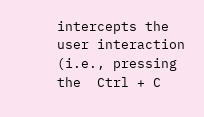intercepts the user interaction (i.e., pressing the  Ctrl + C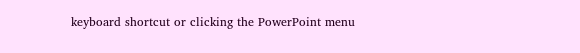keyboard shortcut or clicking the PowerPoint menu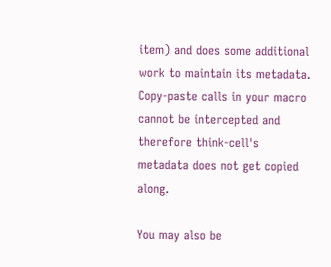item) and does some additional work to maintain its metadata. Copy-paste calls in your macro cannot be intercepted and therefore think-cell's metadata does not get copied along.

You may also be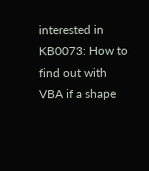interested in KB0073: How to find out with VBA if a shape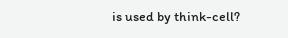is used by think-cell?